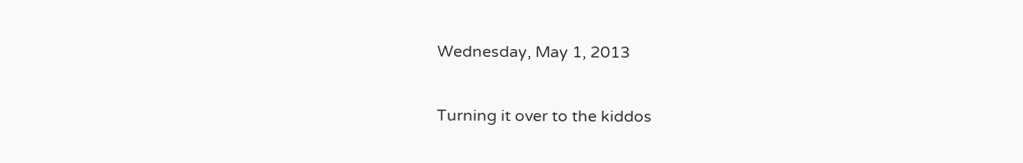Wednesday, May 1, 2013

Turning it over to the kiddos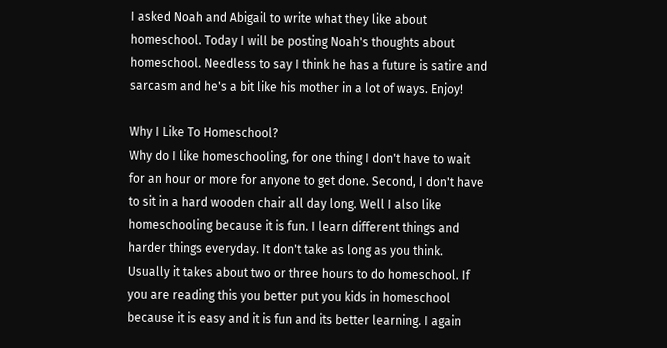I asked Noah and Abigail to write what they like about homeschool. Today I will be posting Noah's thoughts about homeschool. Needless to say I think he has a future is satire and sarcasm and he's a bit like his mother in a lot of ways. Enjoy!

Why I Like To Homeschool?
Why do I like homeschooling, for one thing I don't have to wait for an hour or more for anyone to get done. Second, I don't have to sit in a hard wooden chair all day long. Well I also like homeschooling because it is fun. I learn different things and harder things everyday. It don't take as long as you think. Usually it takes about two or three hours to do homeschool. If you are reading this you better put you kids in homeschool because it is easy and it is fun and its better learning. I again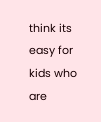think its easy for kids who are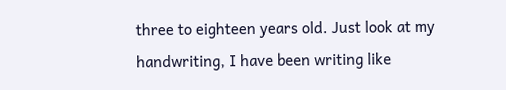three to eighteen years old. Just look at my handwriting, I have been writing like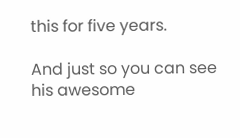this for five years.

And just so you can see his awesome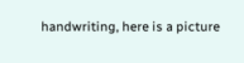handwriting, here is a picture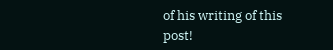of his writing of this post!